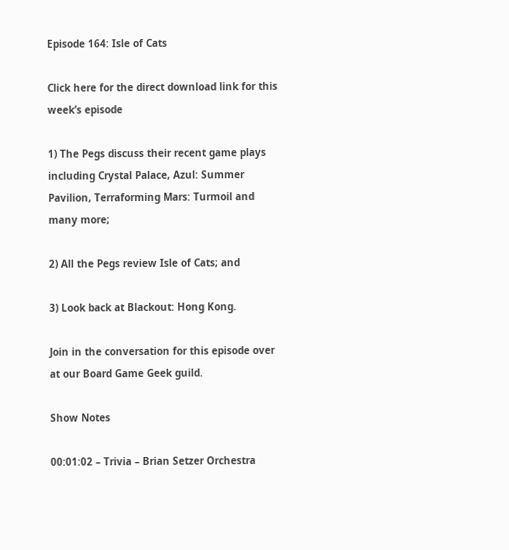Episode 164: Isle of Cats

Click here for the direct download link for this week’s episode

1) The Pegs discuss their recent game plays including Crystal Palace, Azul: Summer Pavilion, Terraforming Mars: Turmoil and many more;

2) All the Pegs review Isle of Cats; and

3) Look back at Blackout: Hong Kong.

Join in the conversation for this episode over at our Board Game Geek guild.

Show Notes

00:01:02 – Trivia – Brian Setzer Orchestra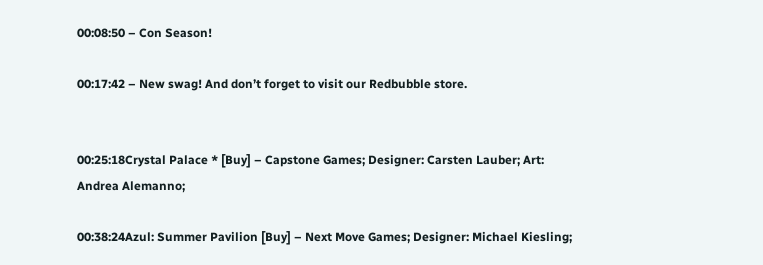00:08:50 – Con Season!

00:17:42 – New swag! And don’t forget to visit our Redbubble store.


00:25:18Crystal Palace * [Buy] – Capstone Games; Designer: Carsten Lauber; Art: Andrea Alemanno;

00:38:24Azul: Summer Pavilion [Buy] – Next Move Games; Designer: Michael Kiesling;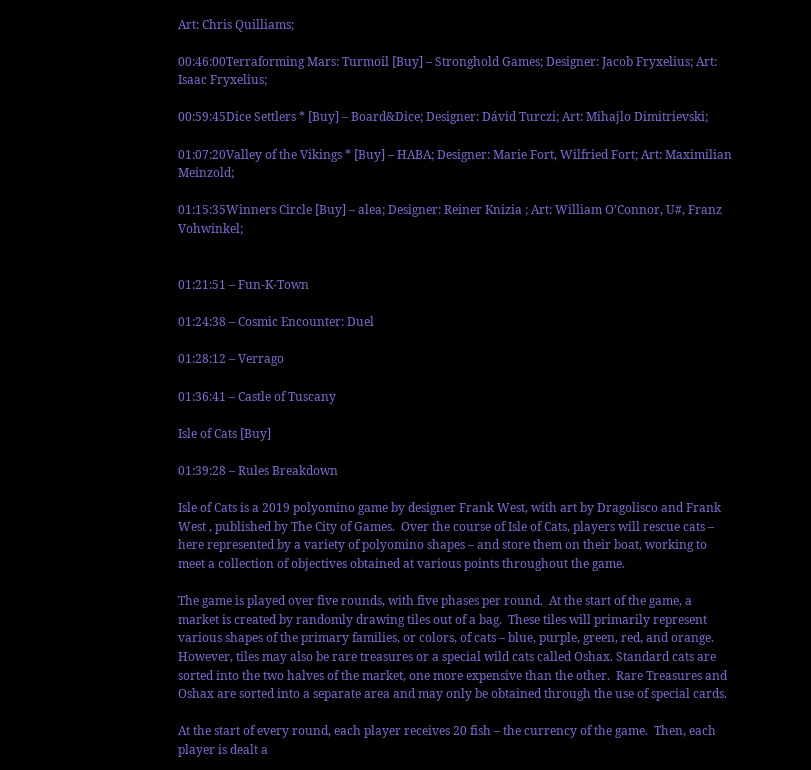Art: Chris Quilliams;

00:46:00Terraforming Mars: Turmoil [Buy] – Stronghold Games; Designer: Jacob Fryxelius; Art: Isaac Fryxelius;

00:59:45Dice Settlers * [Buy] – Board&Dice; Designer: Dávid Turczi; Art: Mihajlo Dimitrievski;

01:07:20Valley of the Vikings * [Buy] – HABA; Designer: Marie Fort, Wilfried Fort; Art: Maximilian Meinzold;

01:15:35Winners Circle [Buy] – alea; Designer: Reiner Knizia ; Art: William O’Connor, U#, Franz Vohwinkel;


01:21:51 – Fun-K-Town

01:24:38 – Cosmic Encounter: Duel

01:28:12 – Verrago

01:36:41 – Castle of Tuscany

Isle of Cats [Buy]

01:39:28 – Rules Breakdown

Isle of Cats is a 2019 polyomino game by designer Frank West, with art by Dragolisco and Frank West , published by The City of Games.  Over the course of Isle of Cats, players will rescue cats – here represented by a variety of polyomino shapes – and store them on their boat, working to meet a collection of objectives obtained at various points throughout the game.

The game is played over five rounds, with five phases per round.  At the start of the game, a market is created by randomly drawing tiles out of a bag.  These tiles will primarily represent various shapes of the primary families, or colors, of cats – blue, purple, green, red, and orange.  However, tiles may also be rare treasures or a special wild cats called Oshax. Standard cats are sorted into the two halves of the market, one more expensive than the other.  Rare Treasures and Oshax are sorted into a separate area and may only be obtained through the use of special cards.

At the start of every round, each player receives 20 fish – the currency of the game.  Then, each player is dealt a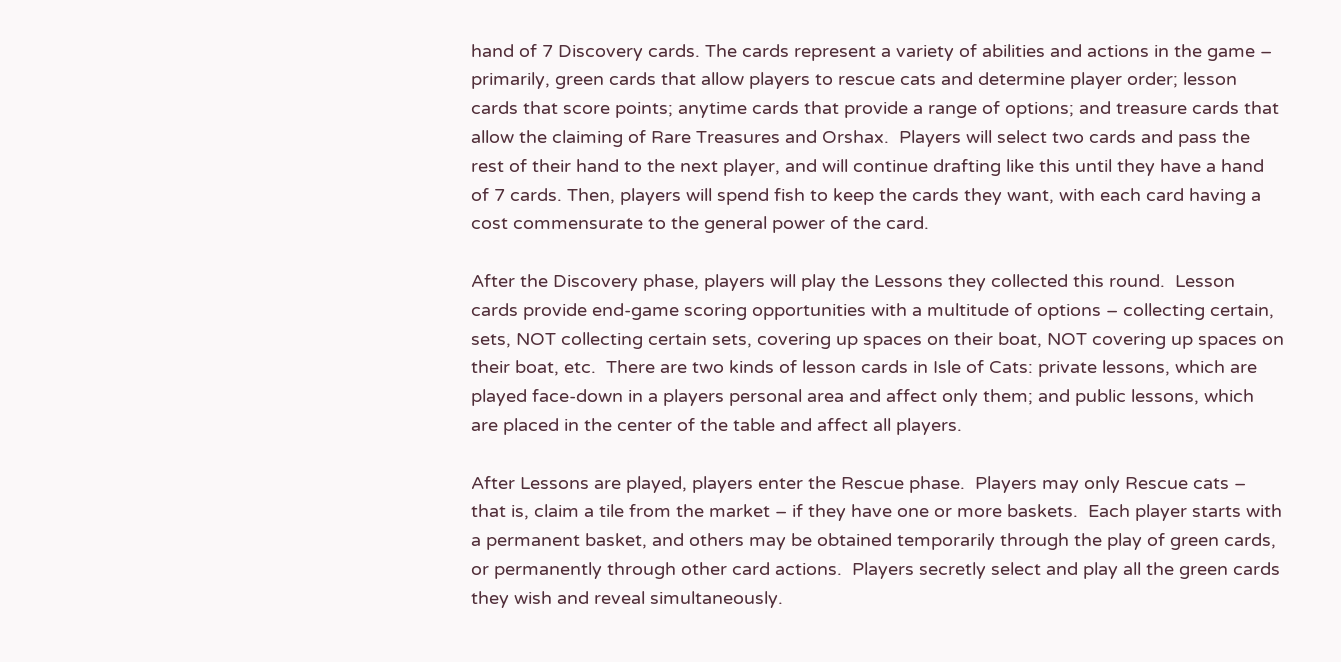hand of 7 Discovery cards. The cards represent a variety of abilities and actions in the game – primarily, green cards that allow players to rescue cats and determine player order; lesson cards that score points; anytime cards that provide a range of options; and treasure cards that allow the claiming of Rare Treasures and Orshax.  Players will select two cards and pass the rest of their hand to the next player, and will continue drafting like this until they have a hand of 7 cards. Then, players will spend fish to keep the cards they want, with each card having a cost commensurate to the general power of the card.

After the Discovery phase, players will play the Lessons they collected this round.  Lesson cards provide end-game scoring opportunities with a multitude of options – collecting certain, sets, NOT collecting certain sets, covering up spaces on their boat, NOT covering up spaces on their boat, etc.  There are two kinds of lesson cards in Isle of Cats: private lessons, which are played face-down in a players personal area and affect only them; and public lessons, which are placed in the center of the table and affect all players.

After Lessons are played, players enter the Rescue phase.  Players may only Rescue cats – that is, claim a tile from the market – if they have one or more baskets.  Each player starts with a permanent basket, and others may be obtained temporarily through the play of green cards, or permanently through other card actions.  Players secretly select and play all the green cards they wish and reveal simultaneously.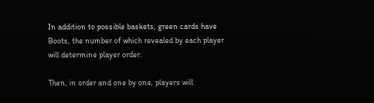In addition to possible baskets, green cards have Boots, the number of which revealed by each player will determine player order.

Then, in order and one by one, players will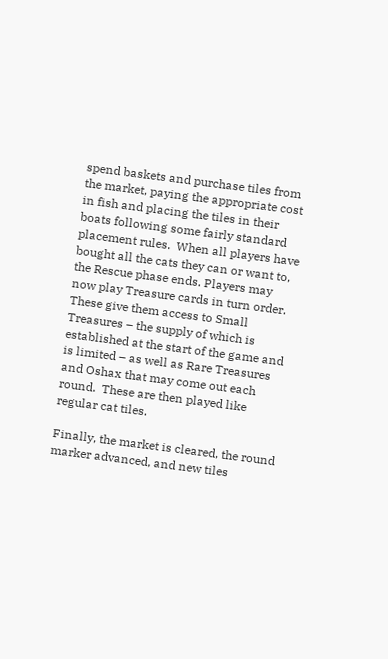spend baskets and purchase tiles from the market, paying the appropriate cost in fish and placing the tiles in their boats following some fairly standard placement rules.  When all players have bought all the cats they can or want to, the Rescue phase ends. Players may now play Treasure cards in turn order. These give them access to Small Treasures – the supply of which is established at the start of the game and is limited – as well as Rare Treasures and Oshax that may come out each round.  These are then played like regular cat tiles.

Finally, the market is cleared, the round marker advanced, and new tiles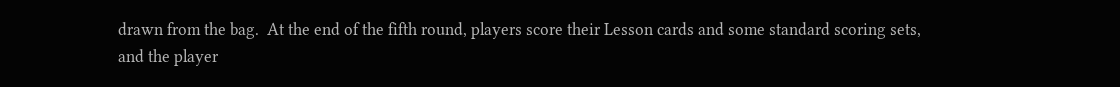drawn from the bag.  At the end of the fifth round, players score their Lesson cards and some standard scoring sets, and the player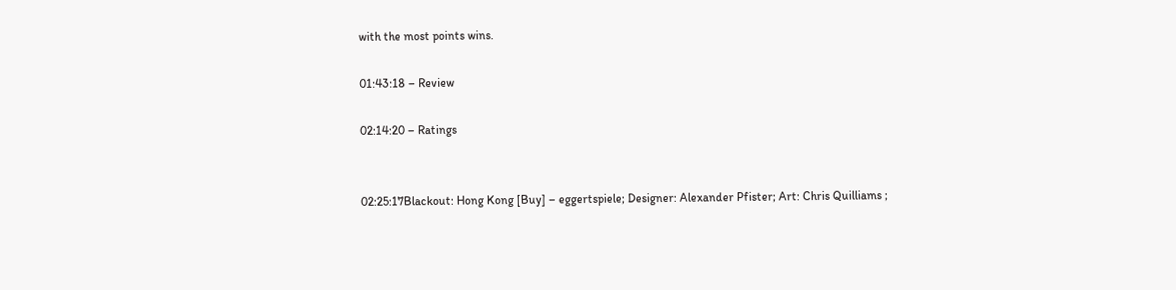with the most points wins.

01:43:18 – Review

02:14:20 – Ratings


02:25:17Blackout: Hong Kong [Buy] – eggertspiele; Designer: Alexander Pfister; Art: Chris Quilliams ;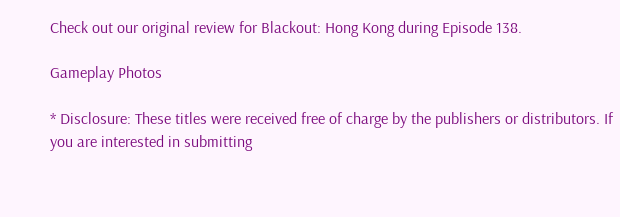Check out our original review for Blackout: Hong Kong during Episode 138.

Gameplay Photos

* Disclosure: These titles were received free of charge by the publishers or distributors. If you are interested in submitting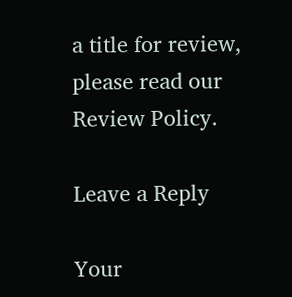a title for review, please read our Review Policy.

Leave a Reply

Your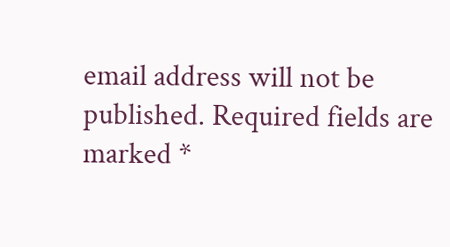email address will not be published. Required fields are marked *